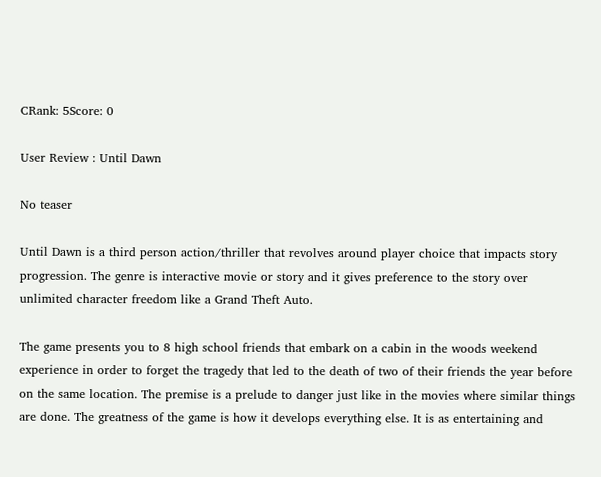CRank: 5Score: 0

User Review : Until Dawn

No teaser

Until Dawn is a third person action/thriller that revolves around player choice that impacts story progression. The genre is interactive movie or story and it gives preference to the story over unlimited character freedom like a Grand Theft Auto.

The game presents you to 8 high school friends that embark on a cabin in the woods weekend experience in order to forget the tragedy that led to the death of two of their friends the year before on the same location. The premise is a prelude to danger just like in the movies where similar things are done. The greatness of the game is how it develops everything else. It is as entertaining and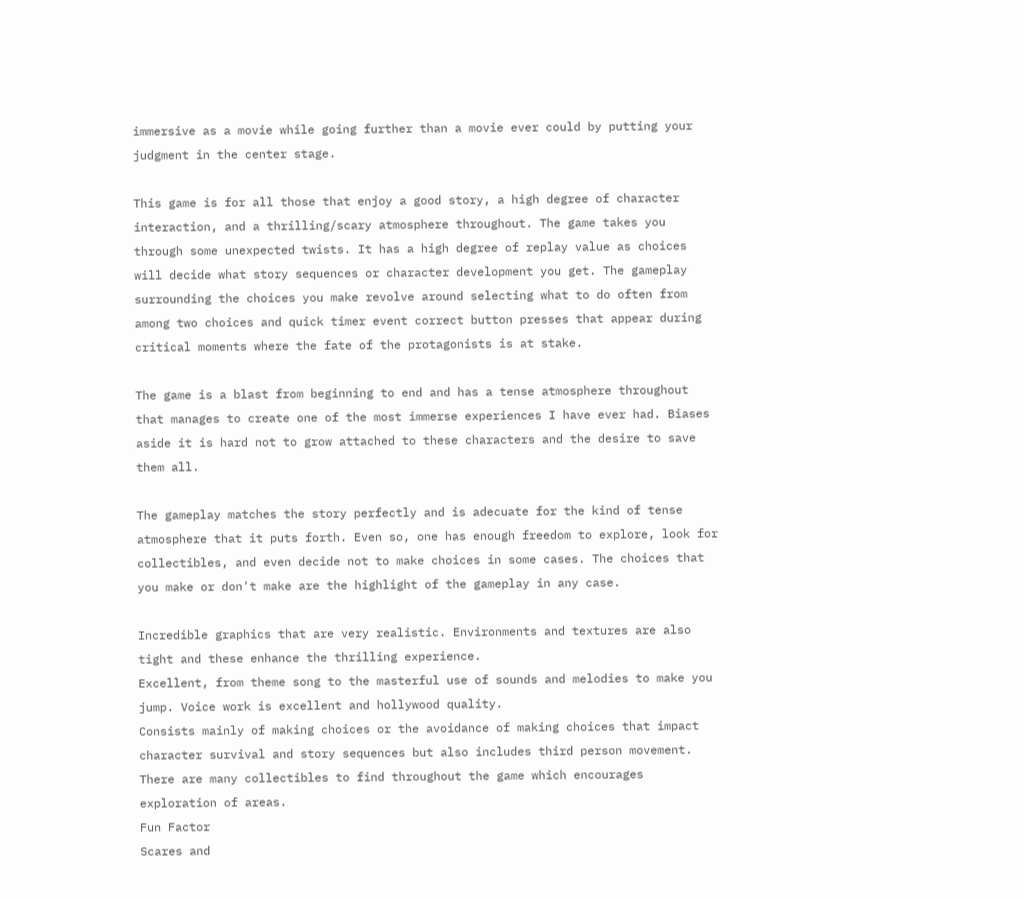immersive as a movie while going further than a movie ever could by putting your judgment in the center stage.

This game is for all those that enjoy a good story, a high degree of character interaction, and a thrilling/scary atmosphere throughout. The game takes you through some unexpected twists. It has a high degree of replay value as choices will decide what story sequences or character development you get. The gameplay surrounding the choices you make revolve around selecting what to do often from among two choices and quick timer event correct button presses that appear during critical moments where the fate of the protagonists is at stake.

The game is a blast from beginning to end and has a tense atmosphere throughout that manages to create one of the most immerse experiences I have ever had. Biases aside it is hard not to grow attached to these characters and the desire to save them all.

The gameplay matches the story perfectly and is adecuate for the kind of tense atmosphere that it puts forth. Even so, one has enough freedom to explore, look for collectibles, and even decide not to make choices in some cases. The choices that you make or don't make are the highlight of the gameplay in any case.

Incredible graphics that are very realistic. Environments and textures are also tight and these enhance the thrilling experience.
Excellent, from theme song to the masterful use of sounds and melodies to make you jump. Voice work is excellent and hollywood quality.
Consists mainly of making choices or the avoidance of making choices that impact character survival and story sequences but also includes third person movement. There are many collectibles to find throughout the game which encourages exploration of areas.
Fun Factor
Scares and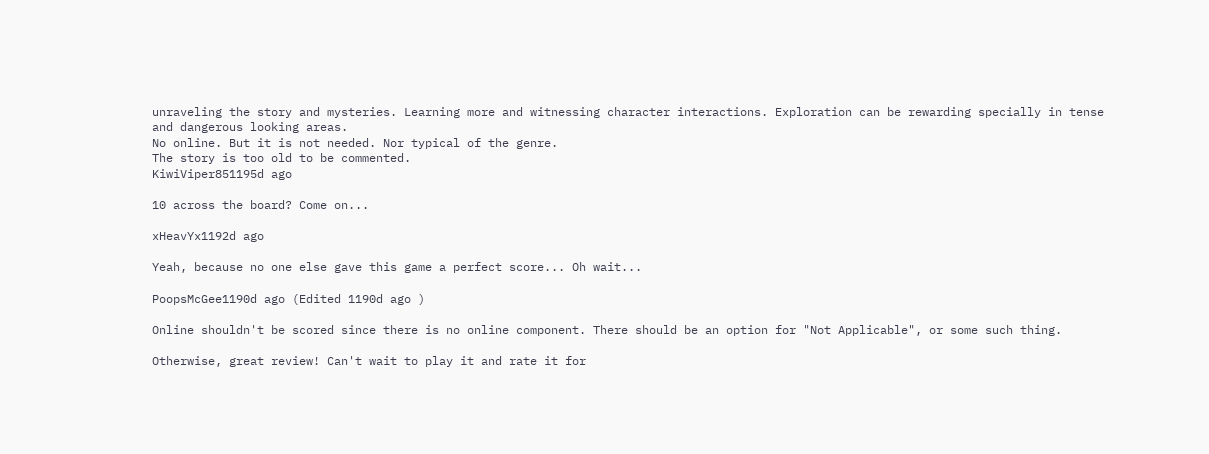unraveling the story and mysteries. Learning more and witnessing character interactions. Exploration can be rewarding specially in tense and dangerous looking areas.
No online. But it is not needed. Nor typical of the genre.
The story is too old to be commented.
KiwiViper851195d ago

10 across the board? Come on...

xHeavYx1192d ago

Yeah, because no one else gave this game a perfect score... Oh wait...

PoopsMcGee1190d ago (Edited 1190d ago )

Online shouldn't be scored since there is no online component. There should be an option for "Not Applicable", or some such thing.

Otherwise, great review! Can't wait to play it and rate it for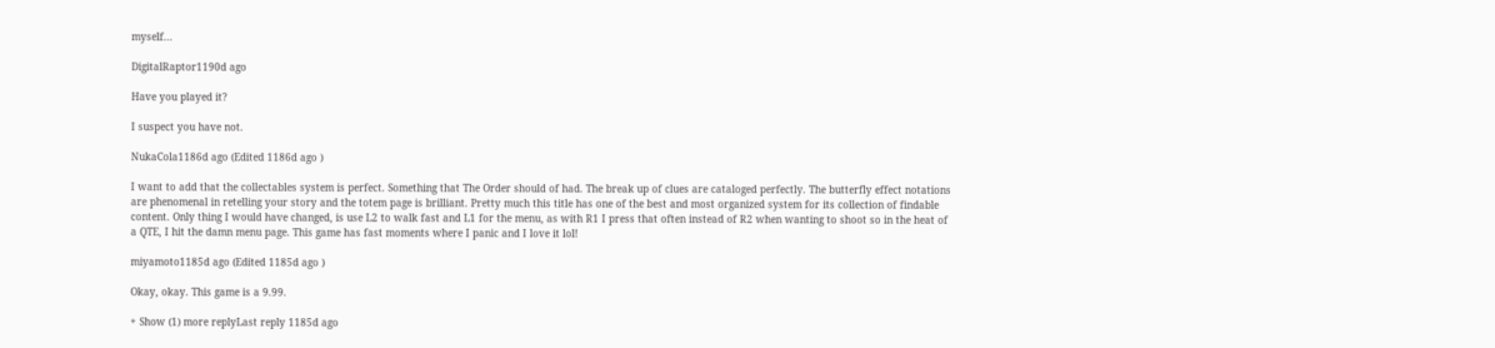myself...

DigitalRaptor1190d ago

Have you played it?

I suspect you have not.

NukaCola1186d ago (Edited 1186d ago )

I want to add that the collectables system is perfect. Something that The Order should of had. The break up of clues are cataloged perfectly. The butterfly effect notations are phenomenal in retelling your story and the totem page is brilliant. Pretty much this title has one of the best and most organized system for its collection of findable content. Only thing I would have changed, is use L2 to walk fast and L1 for the menu, as with R1 I press that often instead of R2 when wanting to shoot so in the heat of a QTE, I hit the damn menu page. This game has fast moments where I panic and I love it lol!

miyamoto1185d ago (Edited 1185d ago )

Okay, okay. This game is a 9.99.

+ Show (1) more replyLast reply 1185d ago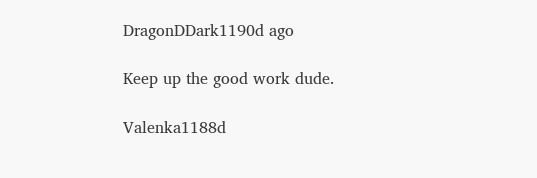DragonDDark1190d ago

Keep up the good work dude.

Valenka1188d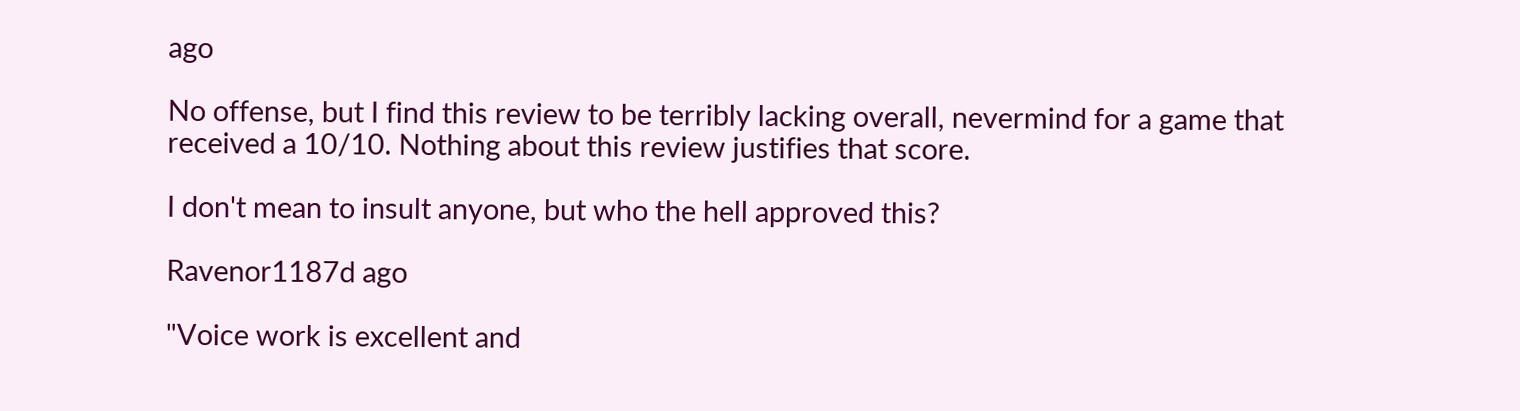ago

No offense, but I find this review to be terribly lacking overall, nevermind for a game that received a 10/10. Nothing about this review justifies that score.

I don't mean to insult anyone, but who the hell approved this?

Ravenor1187d ago

"Voice work is excellent and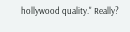hollywood quality." Really?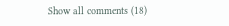Show all comments (18)